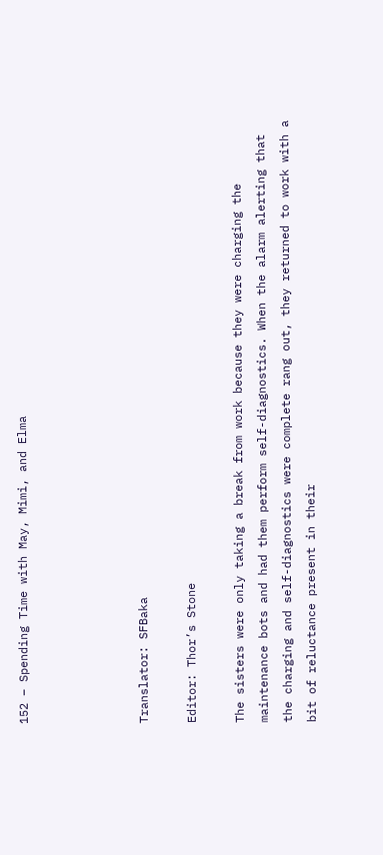152 – Spending Time with May, Mimi, and Elma




Translator: SFBaka

Editor: Thor’s Stone

The sisters were only taking a break from work because they were charging the maintenance bots and had them perform self-diagnostics. When the alarm alerting that the charging and self-diagnostics were complete rang out, they returned to work with a bit of reluctance present in their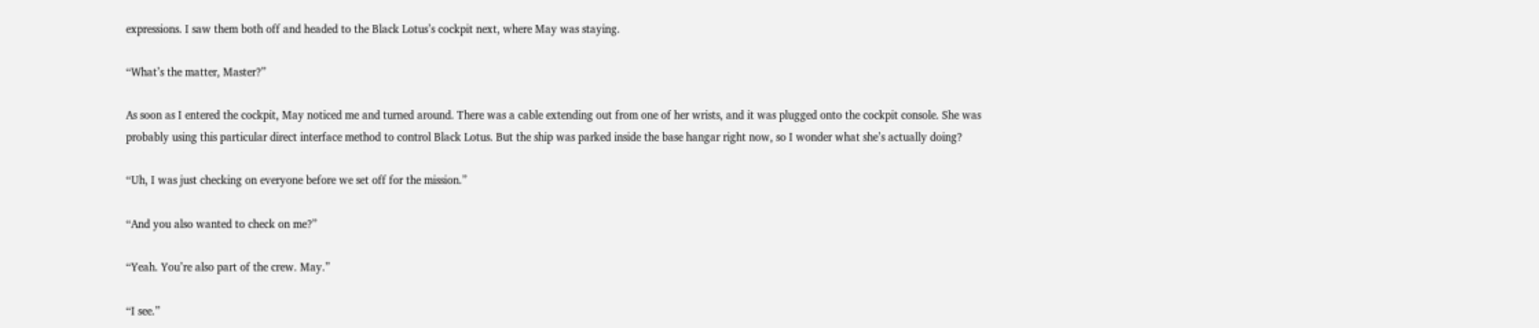expressions. I saw them both off and headed to the Black Lotus’s cockpit next, where May was staying.

“What’s the matter, Master?”

As soon as I entered the cockpit, May noticed me and turned around. There was a cable extending out from one of her wrists, and it was plugged onto the cockpit console. She was probably using this particular direct interface method to control Black Lotus. But the ship was parked inside the base hangar right now, so I wonder what she’s actually doing?

“Uh, I was just checking on everyone before we set off for the mission.”

“And you also wanted to check on me?”

“Yeah. You’re also part of the crew. May.”

“I see.”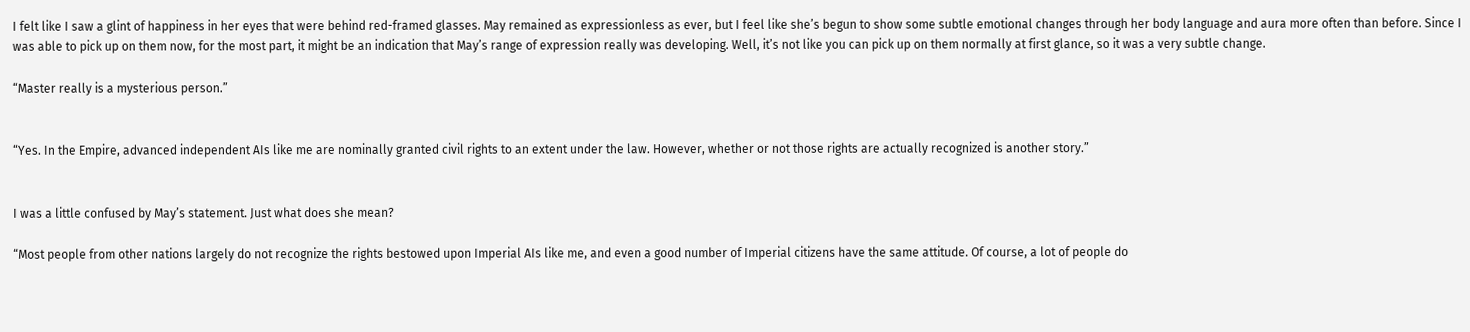I felt like I saw a glint of happiness in her eyes that were behind red-framed glasses. May remained as expressionless as ever, but I feel like she’s begun to show some subtle emotional changes through her body language and aura more often than before. Since I was able to pick up on them now, for the most part, it might be an indication that May’s range of expression really was developing. Well, it’s not like you can pick up on them normally at first glance, so it was a very subtle change.

“Master really is a mysterious person.”


“Yes. In the Empire, advanced independent AIs like me are nominally granted civil rights to an extent under the law. However, whether or not those rights are actually recognized is another story.”


I was a little confused by May’s statement. Just what does she mean?

“Most people from other nations largely do not recognize the rights bestowed upon Imperial AIs like me, and even a good number of Imperial citizens have the same attitude. Of course, a lot of people do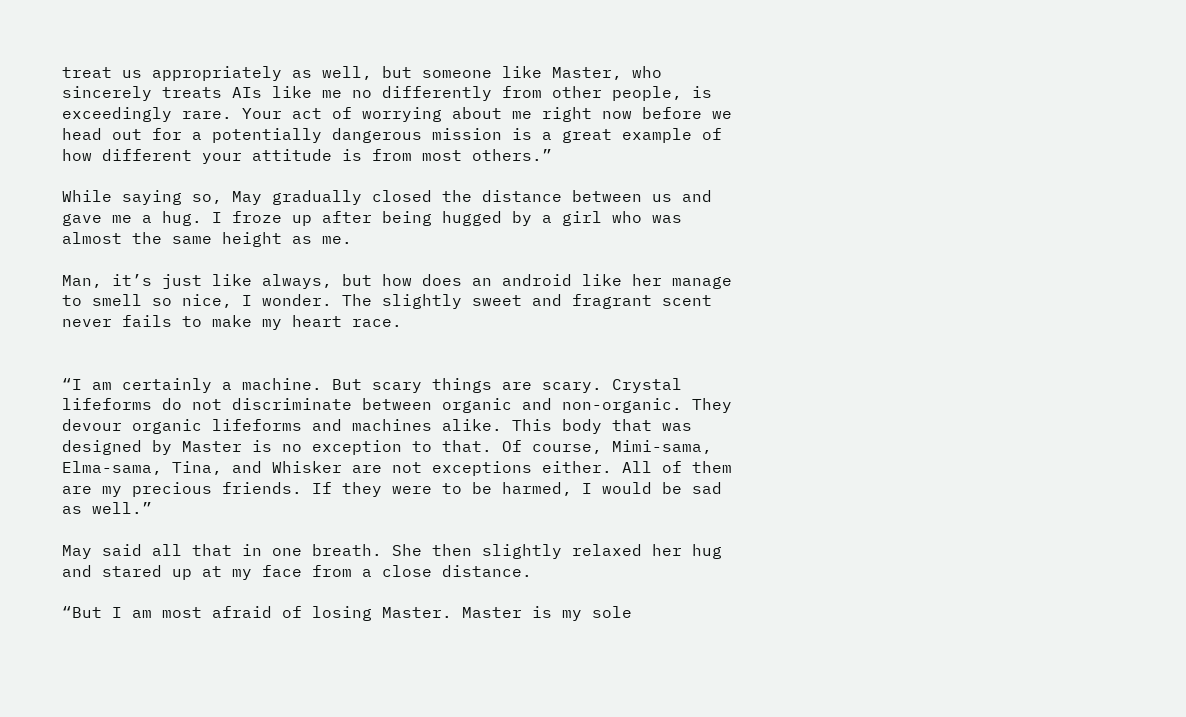treat us appropriately as well, but someone like Master, who sincerely treats AIs like me no differently from other people, is exceedingly rare. Your act of worrying about me right now before we head out for a potentially dangerous mission is a great example of how different your attitude is from most others.”

While saying so, May gradually closed the distance between us and gave me a hug. I froze up after being hugged by a girl who was almost the same height as me.

Man, it’s just like always, but how does an android like her manage to smell so nice, I wonder. The slightly sweet and fragrant scent never fails to make my heart race.


“I am certainly a machine. But scary things are scary. Crystal lifeforms do not discriminate between organic and non-organic. They devour organic lifeforms and machines alike. This body that was designed by Master is no exception to that. Of course, Mimi-sama, Elma-sama, Tina, and Whisker are not exceptions either. All of them are my precious friends. If they were to be harmed, I would be sad as well.”

May said all that in one breath. She then slightly relaxed her hug and stared up at my face from a close distance.

“But I am most afraid of losing Master. Master is my sole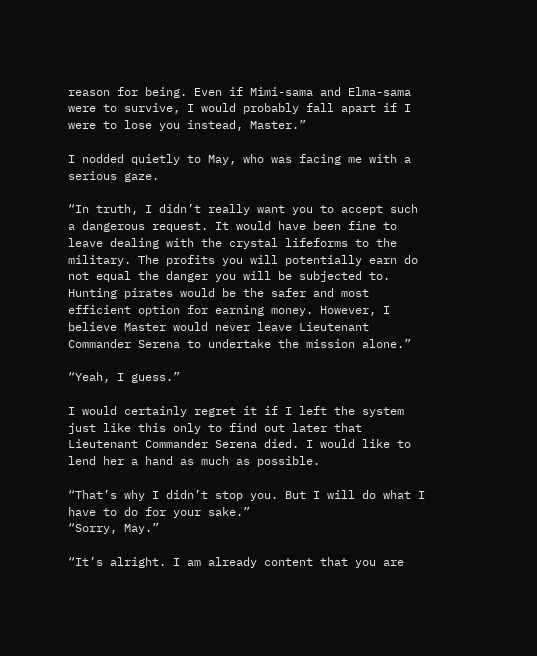reason for being. Even if Mimi-sama and Elma-sama were to survive, I would probably fall apart if I were to lose you instead, Master.”

I nodded quietly to May, who was facing me with a serious gaze.

“In truth, I didn’t really want you to accept such a dangerous request. It would have been fine to leave dealing with the crystal lifeforms to the military. The profits you will potentially earn do not equal the danger you will be subjected to. Hunting pirates would be the safer and most efficient option for earning money. However, I believe Master would never leave Lieutenant Commander Serena to undertake the mission alone.”

“Yeah, I guess.”

I would certainly regret it if I left the system just like this only to find out later that Lieutenant Commander Serena died. I would like to lend her a hand as much as possible.

“That’s why I didn’t stop you. But I will do what I have to do for your sake.”
“Sorry, May.”

“It’s alright. I am already content that you are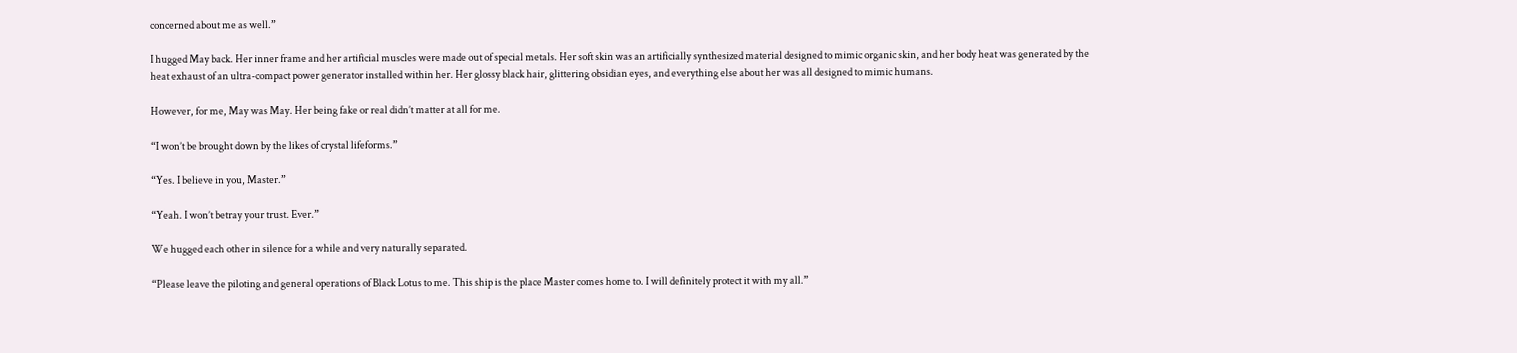concerned about me as well.”

I hugged May back. Her inner frame and her artificial muscles were made out of special metals. Her soft skin was an artificially synthesized material designed to mimic organic skin, and her body heat was generated by the heat exhaust of an ultra-compact power generator installed within her. Her glossy black hair, glittering obsidian eyes, and everything else about her was all designed to mimic humans.

However, for me, May was May. Her being fake or real didn’t matter at all for me.

“I won’t be brought down by the likes of crystal lifeforms.”

“Yes. I believe in you, Master.”

“Yeah. I won’t betray your trust. Ever.”

We hugged each other in silence for a while and very naturally separated.

“Please leave the piloting and general operations of Black Lotus to me. This ship is the place Master comes home to. I will definitely protect it with my all.”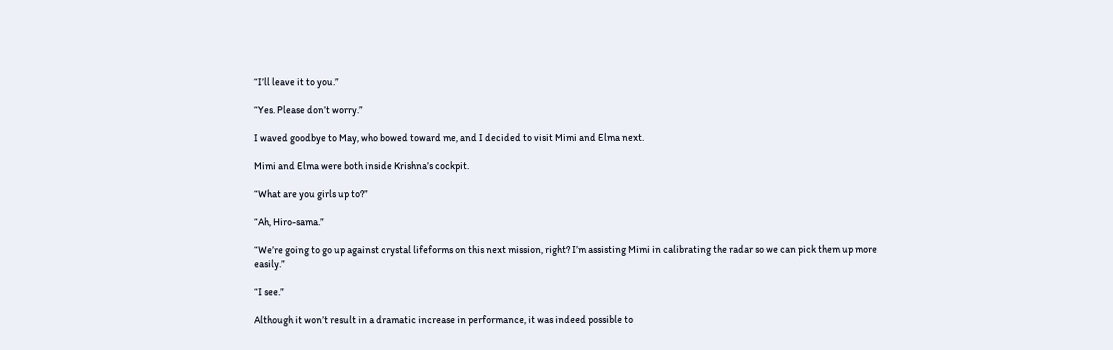“I’ll leave it to you.”

“Yes. Please don’t worry.”

I waved goodbye to May, who bowed toward me, and I decided to visit Mimi and Elma next.

Mimi and Elma were both inside Krishna’s cockpit.

“What are you girls up to?”

“Ah, Hiro-sama.”

“We’re going to go up against crystal lifeforms on this next mission, right? I’m assisting Mimi in calibrating the radar so we can pick them up more easily.”

“I see.”

Although it won’t result in a dramatic increase in performance, it was indeed possible to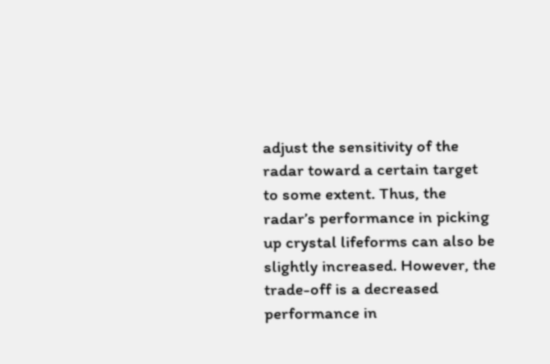adjust the sensitivity of the radar toward a certain target to some extent. Thus, the radar’s performance in picking up crystal lifeforms can also be slightly increased. However, the trade-off is a decreased performance in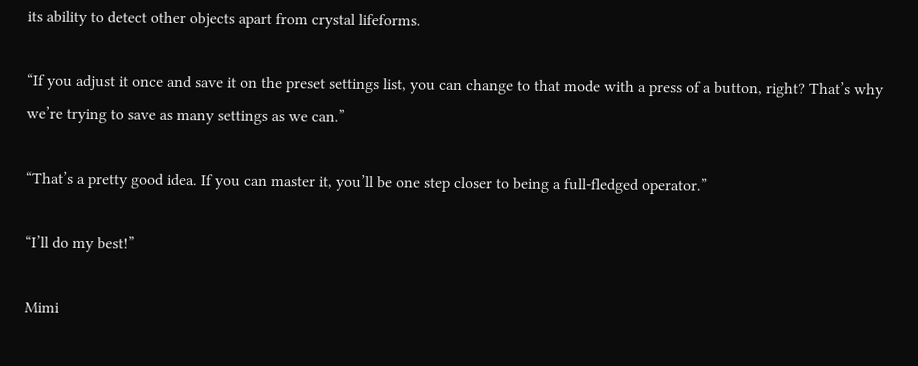its ability to detect other objects apart from crystal lifeforms.

“If you adjust it once and save it on the preset settings list, you can change to that mode with a press of a button, right? That’s why we’re trying to save as many settings as we can.”

“That’s a pretty good idea. If you can master it, you’ll be one step closer to being a full-fledged operator.”

“I’ll do my best!”

Mimi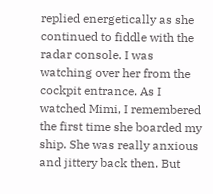replied energetically as she continued to fiddle with the radar console. I was watching over her from the cockpit entrance. As I watched Mimi, I remembered the first time she boarded my ship. She was really anxious and jittery back then. But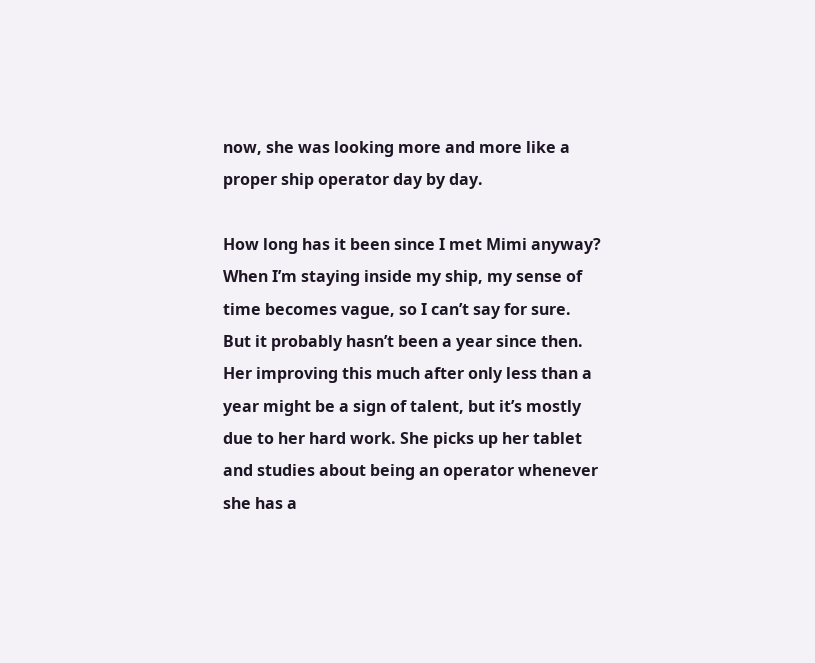now, she was looking more and more like a proper ship operator day by day.

How long has it been since I met Mimi anyway? When I’m staying inside my ship, my sense of time becomes vague, so I can’t say for sure. But it probably hasn’t been a year since then. Her improving this much after only less than a year might be a sign of talent, but it’s mostly due to her hard work. She picks up her tablet and studies about being an operator whenever she has a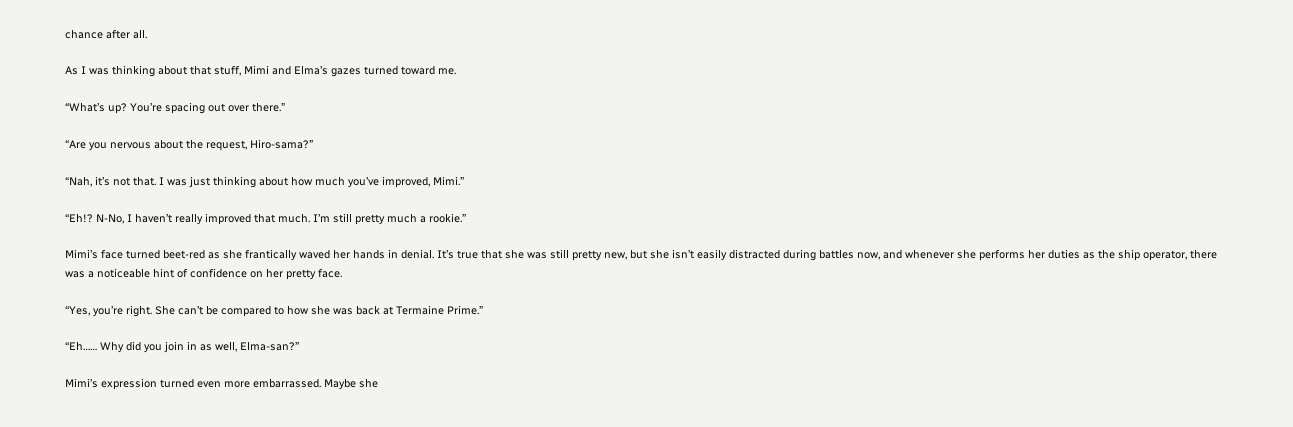chance after all.

As I was thinking about that stuff, Mimi and Elma’s gazes turned toward me.

“What’s up? You’re spacing out over there.”

“Are you nervous about the request, Hiro-sama?”

“Nah, it’s not that. I was just thinking about how much you’ve improved, Mimi.”

“Eh!? N-No, I haven’t really improved that much. I’m still pretty much a rookie.”

Mimi’s face turned beet-red as she frantically waved her hands in denial. It’s true that she was still pretty new, but she isn’t easily distracted during battles now, and whenever she performs her duties as the ship operator, there was a noticeable hint of confidence on her pretty face.

“Yes, you’re right. She can’t be compared to how she was back at Termaine Prime.”

“Eh…… Why did you join in as well, Elma-san?”

Mimi’s expression turned even more embarrassed. Maybe she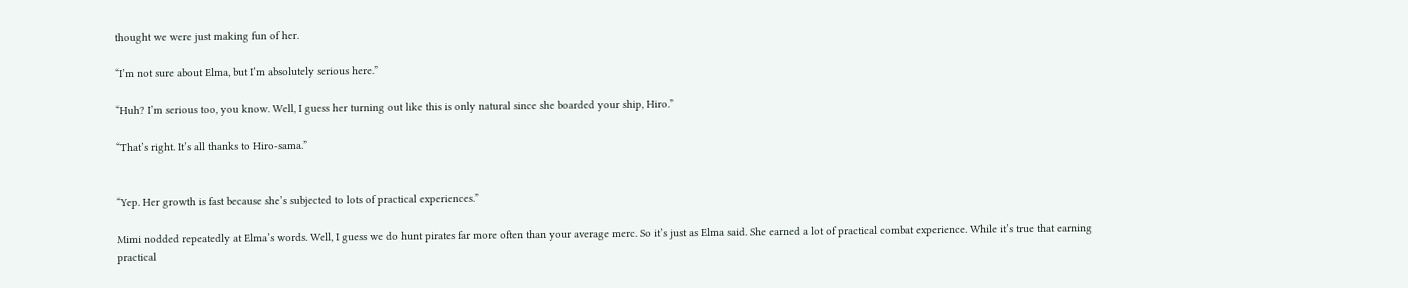thought we were just making fun of her.

“I’m not sure about Elma, but I’m absolutely serious here.”

“Huh? I’m serious too, you know. Well, I guess her turning out like this is only natural since she boarded your ship, Hiro.”

“That’s right. It’s all thanks to Hiro-sama.”


“Yep. Her growth is fast because she’s subjected to lots of practical experiences.”

Mimi nodded repeatedly at Elma’s words. Well, I guess we do hunt pirates far more often than your average merc. So it’s just as Elma said. She earned a lot of practical combat experience. While it’s true that earning practical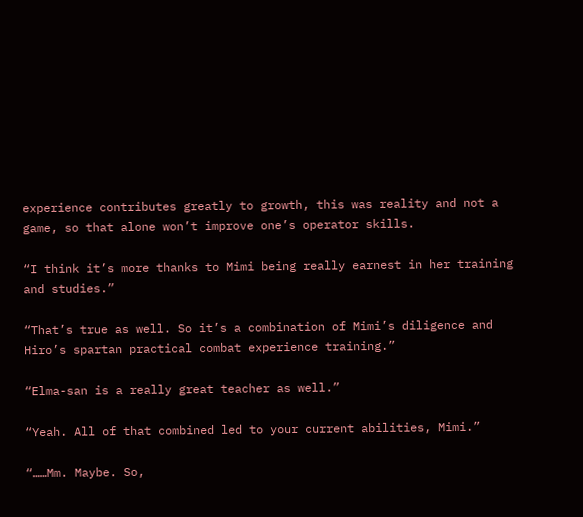experience contributes greatly to growth, this was reality and not a game, so that alone won’t improve one’s operator skills.

“I think it’s more thanks to Mimi being really earnest in her training and studies.”

“That’s true as well. So it’s a combination of Mimi’s diligence and Hiro’s spartan practical combat experience training.”

“Elma-san is a really great teacher as well.”

“Yeah. All of that combined led to your current abilities, Mimi.”

“……Mm. Maybe. So,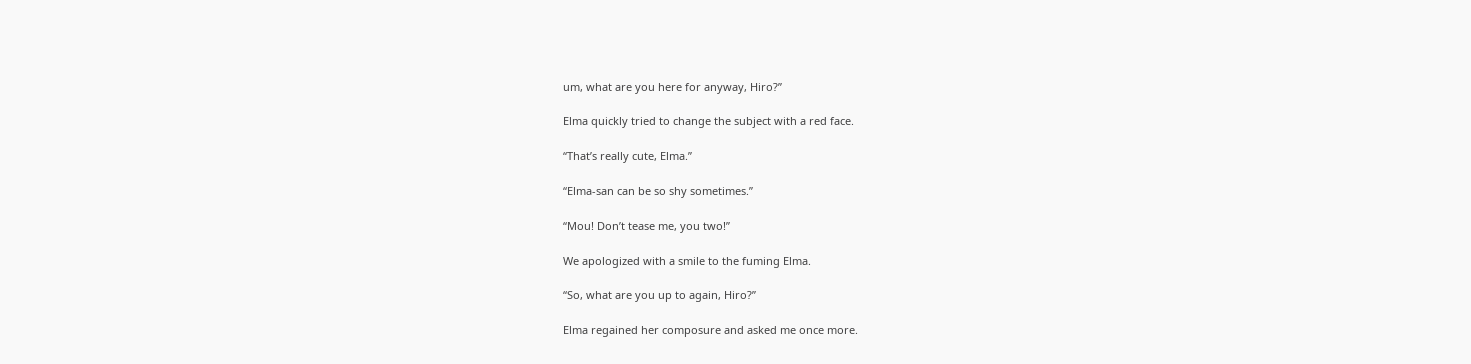um, what are you here for anyway, Hiro?”

Elma quickly tried to change the subject with a red face.

“That’s really cute, Elma.”

“Elma-san can be so shy sometimes.”

“Mou! Don’t tease me, you two!”

We apologized with a smile to the fuming Elma.

“So, what are you up to again, Hiro?”

Elma regained her composure and asked me once more.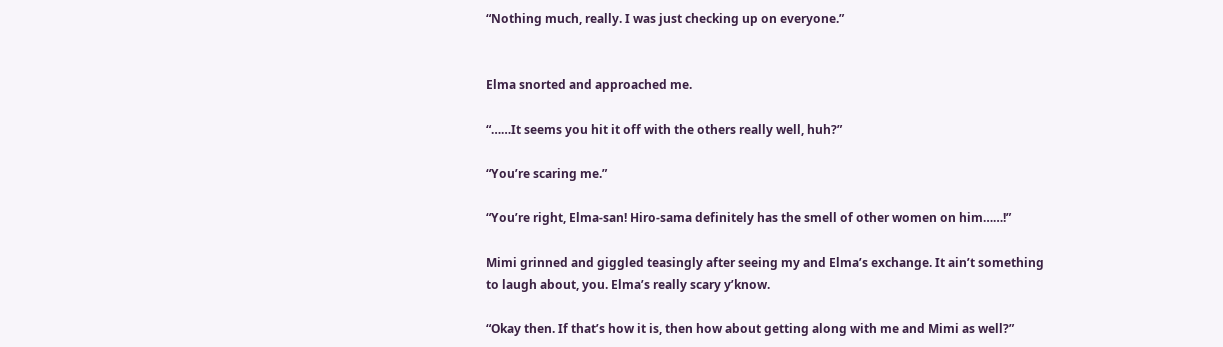“Nothing much, really. I was just checking up on everyone.”


Elma snorted and approached me.

“……It seems you hit it off with the others really well, huh?”

“You’re scaring me.”

“You’re right, Elma-san! Hiro-sama definitely has the smell of other women on him……!”

Mimi grinned and giggled teasingly after seeing my and Elma’s exchange. It ain’t something to laugh about, you. Elma’s really scary y’know.

“Okay then. If that’s how it is, then how about getting along with me and Mimi as well?”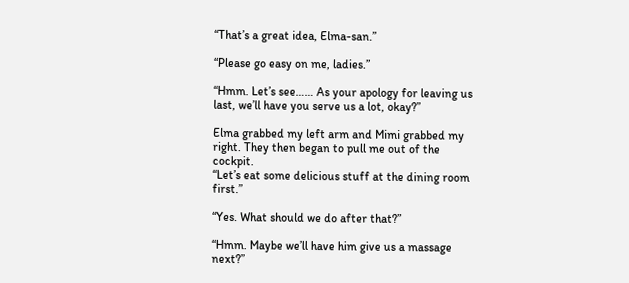“That’s a great idea, Elma-san.”

“Please go easy on me, ladies.”

“Hmm. Let’s see…… As your apology for leaving us last, we’ll have you serve us a lot, okay?”

Elma grabbed my left arm and Mimi grabbed my right. They then began to pull me out of the cockpit.
“Let’s eat some delicious stuff at the dining room first.”

“Yes. What should we do after that?”

“Hmm. Maybe we’ll have him give us a massage next?”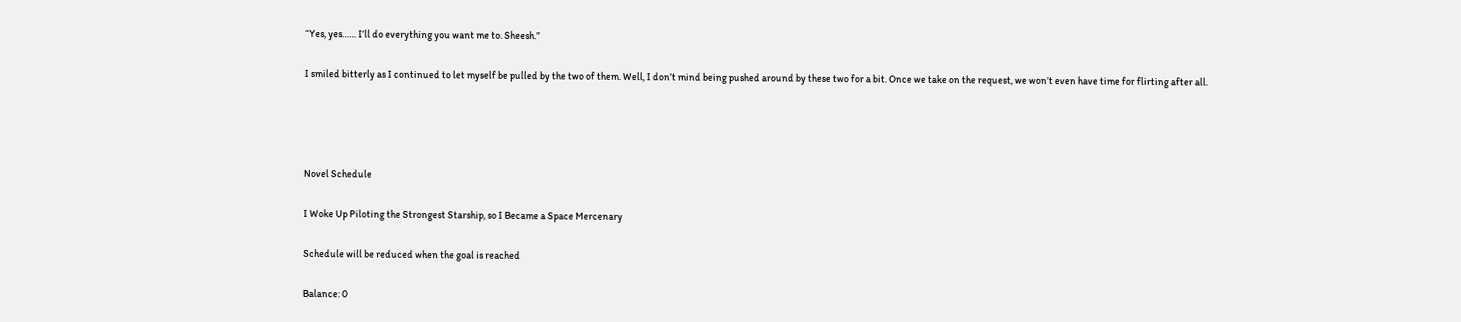“Yes, yes…… I’ll do everything you want me to. Sheesh.”

I smiled bitterly as I continued to let myself be pulled by the two of them. Well, I don’t mind being pushed around by these two for a bit. Once we take on the request, we won’t even have time for flirting after all.




Novel Schedule

I Woke Up Piloting the Strongest Starship, so I Became a Space Mercenary

Schedule will be reduced when the goal is reached

Balance: 0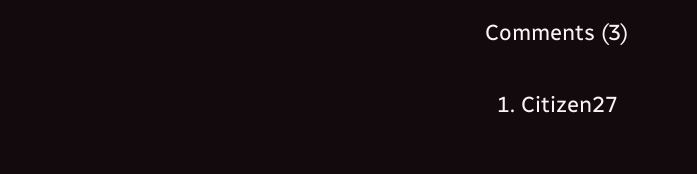Comments (3)

  1. Citizen27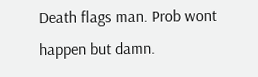Death flags man. Prob wont happen but damn.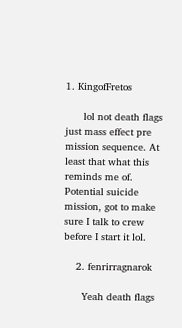1. KingofFretos

      lol not death flags just mass effect pre mission sequence. At least that what this reminds me of. Potential suicide mission, got to make sure I talk to crew before I start it lol.

    2. fenrirragnarok

      Yeah death flags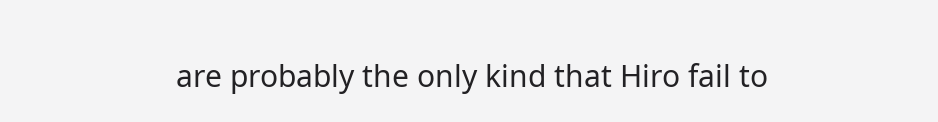are probably the only kind that Hiro fail to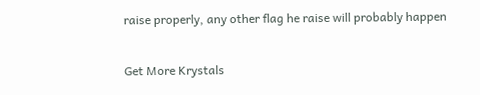raise properly, any other flag he raise will probably happen

Get More Krystals